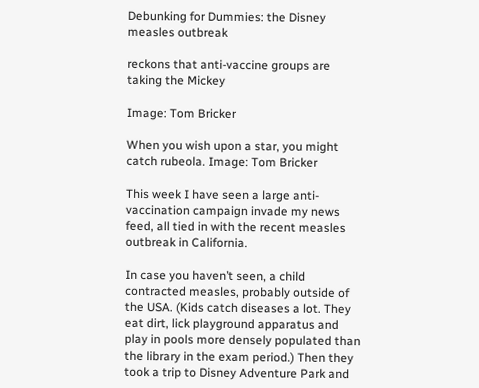Debunking for Dummies: the Disney measles outbreak

reckons that anti-vaccine groups are taking the Mickey

Image: Tom Bricker

When you wish upon a star, you might catch rubeola. Image: Tom Bricker

This week I have seen a large anti-vaccination campaign invade my news feed, all tied in with the recent measles outbreak in California.

In case you haven’t seen, a child contracted measles, probably outside of the USA. (Kids catch diseases a lot. They eat dirt, lick playground apparatus and play in pools more densely populated than the library in the exam period.) Then they took a trip to Disney Adventure Park and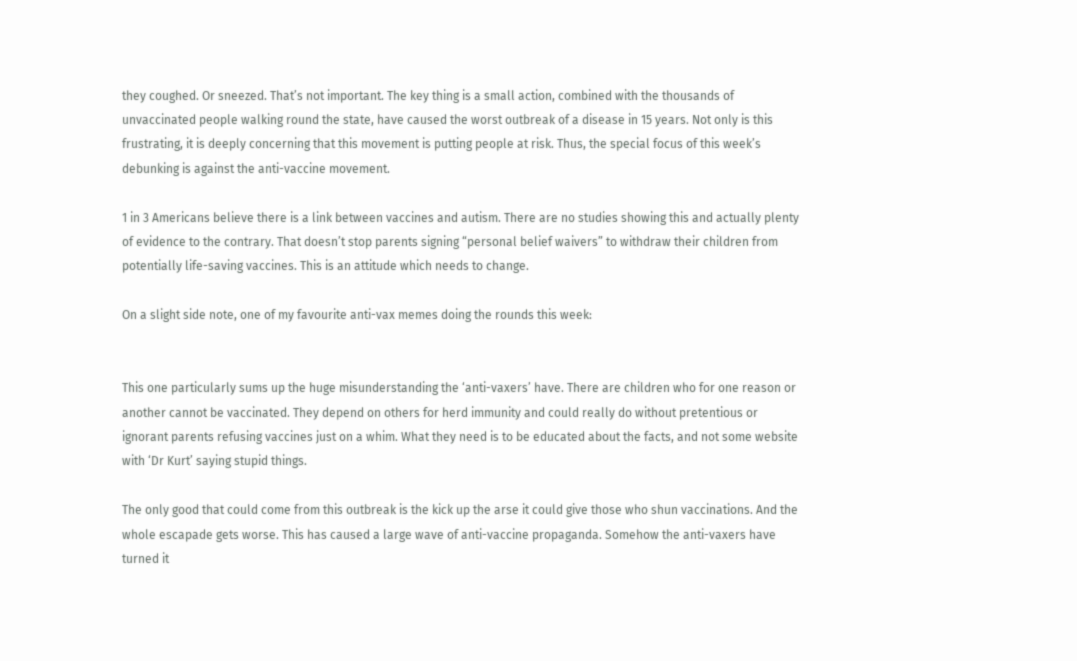they coughed. Or sneezed. That’s not important. The key thing is a small action, combined with the thousands of unvaccinated people walking round the state, have caused the worst outbreak of a disease in 15 years. Not only is this frustrating, it is deeply concerning that this movement is putting people at risk. Thus, the special focus of this week’s debunking is against the anti-vaccine movement.

1 in 3 Americans believe there is a link between vaccines and autism. There are no studies showing this and actually plenty of evidence to the contrary. That doesn’t stop parents signing “personal belief waivers” to withdraw their children from potentially life-saving vaccines. This is an attitude which needs to change.

On a slight side note, one of my favourite anti-vax memes doing the rounds this week:


This one particularly sums up the huge misunderstanding the ‘anti-vaxers’ have. There are children who for one reason or another cannot be vaccinated. They depend on others for herd immunity and could really do without pretentious or ignorant parents refusing vaccines just on a whim. What they need is to be educated about the facts, and not some website with ‘Dr Kurt’ saying stupid things.

The only good that could come from this outbreak is the kick up the arse it could give those who shun vaccinations. And the whole escapade gets worse. This has caused a large wave of anti-vaccine propaganda. Somehow the anti-vaxers have turned it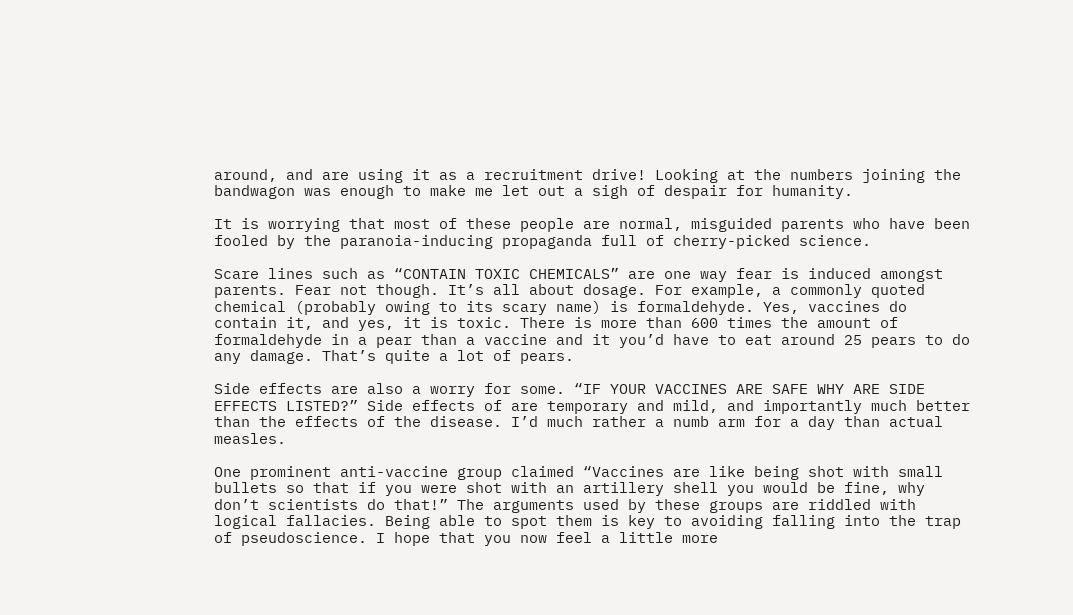around, and are using it as a recruitment drive! Looking at the numbers joining the bandwagon was enough to make me let out a sigh of despair for humanity.

It is worrying that most of these people are normal, misguided parents who have been fooled by the paranoia-inducing propaganda full of cherry-picked science.

Scare lines such as “CONTAIN TOXIC CHEMICALS” are one way fear is induced amongst parents. Fear not though. It’s all about dosage. For example, a commonly quoted chemical (probably owing to its scary name) is formaldehyde. Yes, vaccines do contain it, and yes, it is toxic. There is more than 600 times the amount of formaldehyde in a pear than a vaccine and it you’d have to eat around 25 pears to do any damage. That’s quite a lot of pears.

Side effects are also a worry for some. “IF YOUR VACCINES ARE SAFE WHY ARE SIDE EFFECTS LISTED?” Side effects of are temporary and mild, and importantly much better than the effects of the disease. I’d much rather a numb arm for a day than actual measles.

One prominent anti-vaccine group claimed “Vaccines are like being shot with small bullets so that if you were shot with an artillery shell you would be fine, why don’t scientists do that!” The arguments used by these groups are riddled with logical fallacies. Being able to spot them is key to avoiding falling into the trap of pseudoscience. I hope that you now feel a little more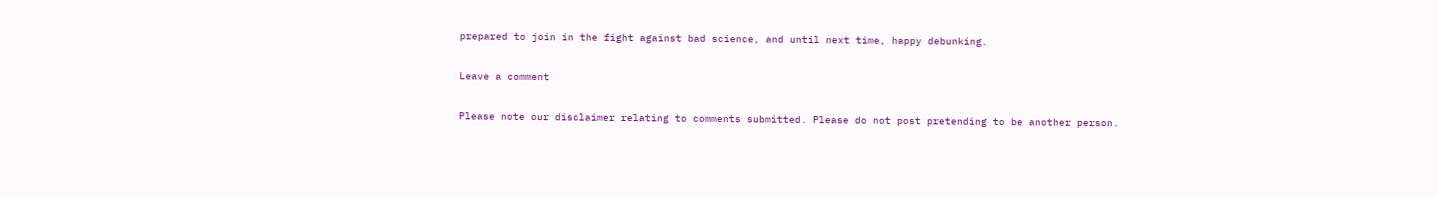prepared to join in the fight against bad science, and until next time, happy debunking.

Leave a comment

Please note our disclaimer relating to comments submitted. Please do not post pretending to be another person.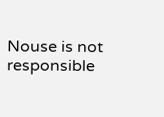Nouse is not responsible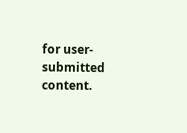for user-submitted content.